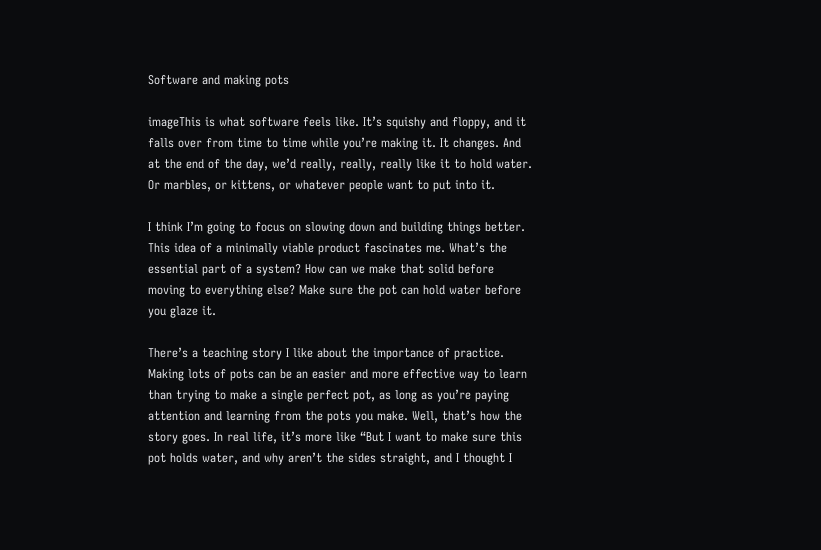Software and making pots

imageThis is what software feels like. It’s squishy and floppy, and it falls over from time to time while you’re making it. It changes. And at the end of the day, we’d really, really, really like it to hold water. Or marbles, or kittens, or whatever people want to put into it.

I think I’m going to focus on slowing down and building things better. This idea of a minimally viable product fascinates me. What’s the essential part of a system? How can we make that solid before moving to everything else? Make sure the pot can hold water before you glaze it.

There’s a teaching story I like about the importance of practice. Making lots of pots can be an easier and more effective way to learn than trying to make a single perfect pot, as long as you’re paying attention and learning from the pots you make. Well, that’s how the story goes. In real life, it’s more like “But I want to make sure this pot holds water, and why aren’t the sides straight, and I thought I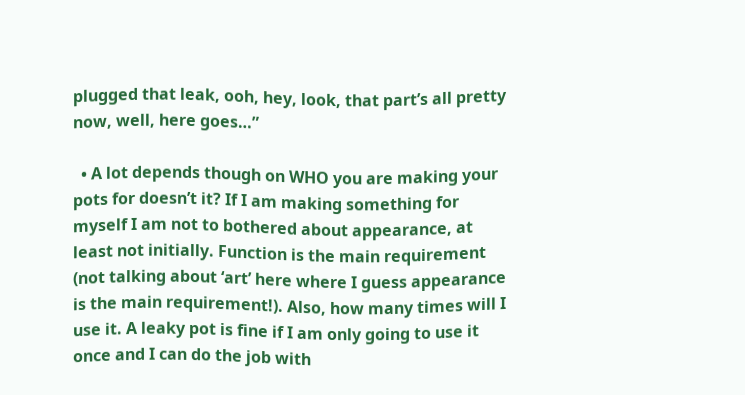plugged that leak, ooh, hey, look, that part’s all pretty now, well, here goes…”

  • A lot depends though on WHO you are making your pots for doesn’t it? If I am making something for myself I am not to bothered about appearance, at least not initially. Function is the main requirement (not talking about ‘art’ here where I guess appearance is the main requirement!). Also, how many times will I use it. A leaky pot is fine if I am only going to use it once and I can do the job with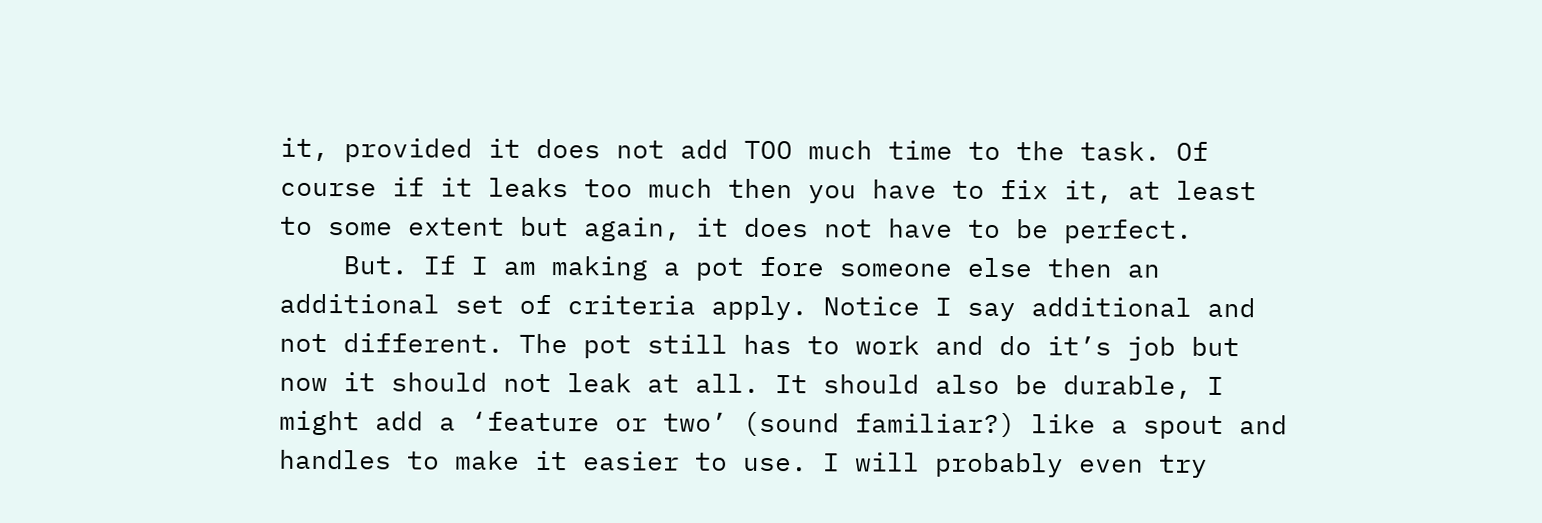it, provided it does not add TOO much time to the task. Of course if it leaks too much then you have to fix it, at least to some extent but again, it does not have to be perfect.
    But. If I am making a pot fore someone else then an additional set of criteria apply. Notice I say additional and not different. The pot still has to work and do it’s job but now it should not leak at all. It should also be durable, I might add a ‘feature or two’ (sound familiar?) like a spout and handles to make it easier to use. I will probably even try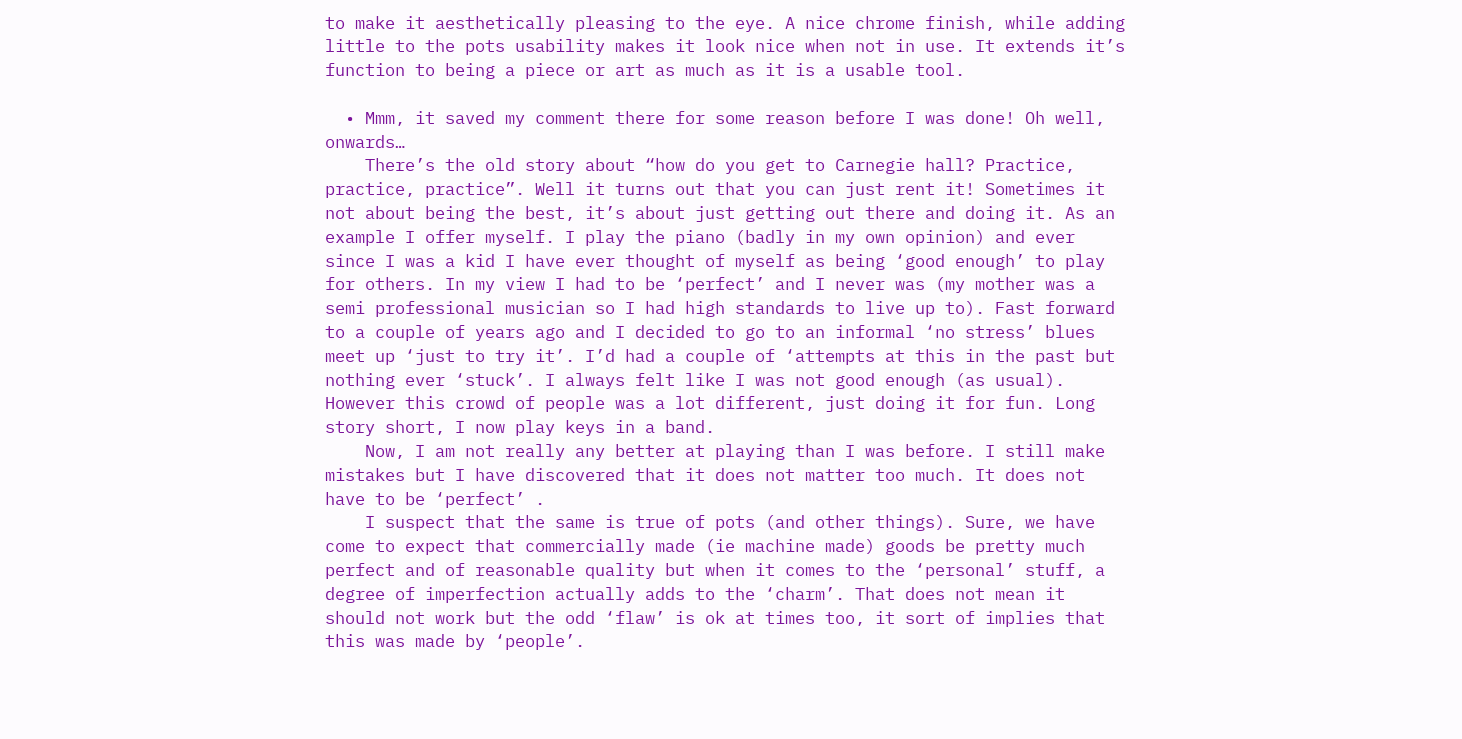to make it aesthetically pleasing to the eye. A nice chrome finish, while adding little to the pots usability makes it look nice when not in use. It extends it’s function to being a piece or art as much as it is a usable tool.

  • Mmm, it saved my comment there for some reason before I was done! Oh well, onwards…
    There’s the old story about “how do you get to Carnegie hall? Practice, practice, practice”. Well it turns out that you can just rent it! Sometimes it not about being the best, it’s about just getting out there and doing it. As an example I offer myself. I play the piano (badly in my own opinion) and ever since I was a kid I have ever thought of myself as being ‘good enough’ to play for others. In my view I had to be ‘perfect’ and I never was (my mother was a semi professional musician so I had high standards to live up to). Fast forward to a couple of years ago and I decided to go to an informal ‘no stress’ blues meet up ‘just to try it’. I’d had a couple of ‘attempts at this in the past but nothing ever ‘stuck’. I always felt like I was not good enough (as usual). However this crowd of people was a lot different, just doing it for fun. Long story short, I now play keys in a band.
    Now, I am not really any better at playing than I was before. I still make mistakes but I have discovered that it does not matter too much. It does not have to be ‘perfect’ .
    I suspect that the same is true of pots (and other things). Sure, we have come to expect that commercially made (ie machine made) goods be pretty much perfect and of reasonable quality but when it comes to the ‘personal’ stuff, a degree of imperfection actually adds to the ‘charm’. That does not mean it should not work but the odd ‘flaw’ is ok at times too, it sort of implies that this was made by ‘people’.